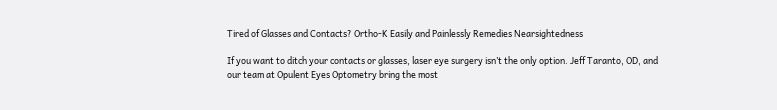Tired of Glasses and Contacts? Ortho-K Easily and Painlessly Remedies Nearsightedness

If you want to ditch your contacts or glasses, laser eye surgery isn’t the only option. Jeff Taranto, OD, and our team at Opulent Eyes Optometry bring the most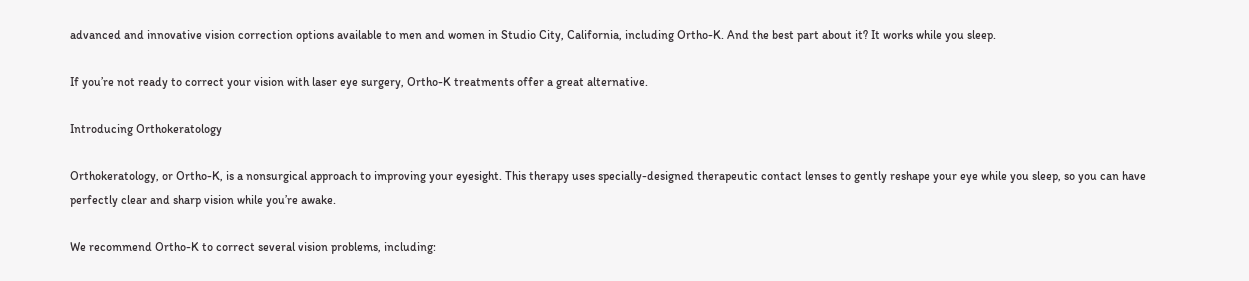advanced and innovative vision correction options available to men and women in Studio City, California, including Ortho-K. And the best part about it? It works while you sleep.

If you’re not ready to correct your vision with laser eye surgery, Ortho-K treatments offer a great alternative.

Introducing Orthokeratology

Orthokeratology, or Ortho-K, is a nonsurgical approach to improving your eyesight. This therapy uses specially-designed therapeutic contact lenses to gently reshape your eye while you sleep, so you can have perfectly clear and sharp vision while you’re awake.

We recommend Ortho-K to correct several vision problems, including: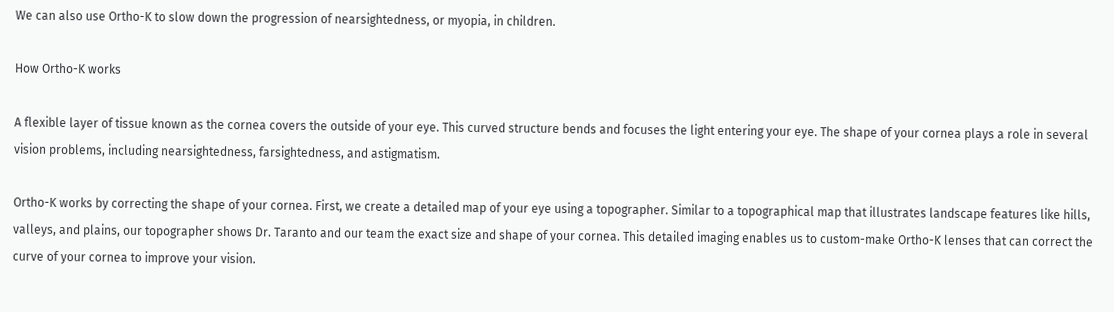We can also use Ortho-K to slow down the progression of nearsightedness, or myopia, in children.

How Ortho-K works

A flexible layer of tissue known as the cornea covers the outside of your eye. This curved structure bends and focuses the light entering your eye. The shape of your cornea plays a role in several vision problems, including nearsightedness, farsightedness, and astigmatism.

Ortho-K works by correcting the shape of your cornea. First, we create a detailed map of your eye using a topographer. Similar to a topographical map that illustrates landscape features like hills, valleys, and plains, our topographer shows Dr. Taranto and our team the exact size and shape of your cornea. This detailed imaging enables us to custom-make Ortho-K lenses that can correct the curve of your cornea to improve your vision.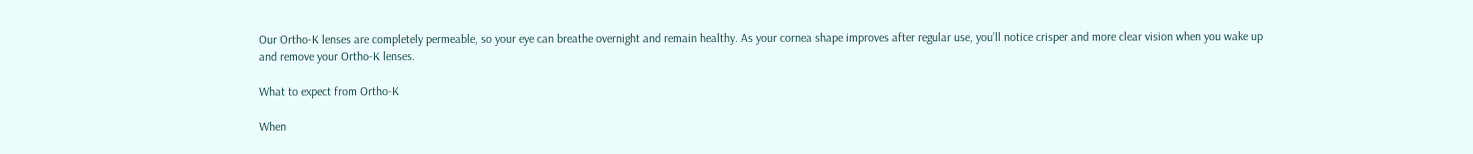Our Ortho-K lenses are completely permeable, so your eye can breathe overnight and remain healthy. As your cornea shape improves after regular use, you’ll notice crisper and more clear vision when you wake up and remove your Ortho-K lenses.

What to expect from Ortho-K

When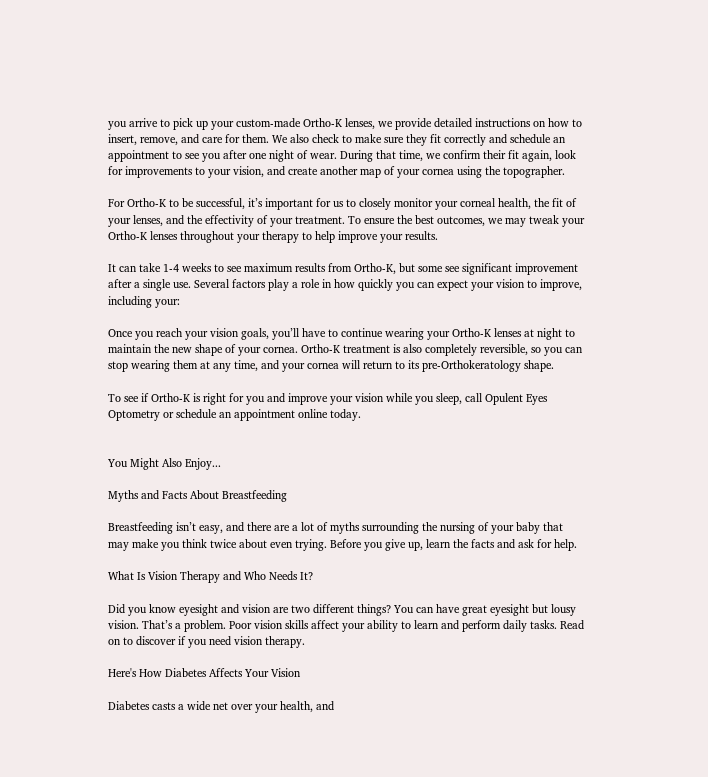you arrive to pick up your custom-made Ortho-K lenses, we provide detailed instructions on how to insert, remove, and care for them. We also check to make sure they fit correctly and schedule an appointment to see you after one night of wear. During that time, we confirm their fit again, look for improvements to your vision, and create another map of your cornea using the topographer.

For Ortho-K to be successful, it’s important for us to closely monitor your corneal health, the fit of your lenses, and the effectivity of your treatment. To ensure the best outcomes, we may tweak your Ortho-K lenses throughout your therapy to help improve your results.

It can take 1-4 weeks to see maximum results from Ortho-K, but some see significant improvement after a single use. Several factors play a role in how quickly you can expect your vision to improve, including your:

Once you reach your vision goals, you’ll have to continue wearing your Ortho-K lenses at night to maintain the new shape of your cornea. Ortho-K treatment is also completely reversible, so you can stop wearing them at any time, and your cornea will return to its pre-Orthokeratology shape.

To see if Ortho-K is right for you and improve your vision while you sleep, call Opulent Eyes Optometry or schedule an appointment online today.


You Might Also Enjoy...

Myths and Facts About Breastfeeding

Breastfeeding isn’t easy, and there are a lot of myths surrounding the nursing of your baby that may make you think twice about even trying. Before you give up, learn the facts and ask for help.

What Is Vision Therapy and Who Needs It?

Did you know eyesight and vision are two different things? You can have great eyesight but lousy vision. That’s a problem. Poor vision skills affect your ability to learn and perform daily tasks. Read on to discover if you need vision therapy.

Here's How Diabetes Affects Your Vision

Diabetes casts a wide net over your health, and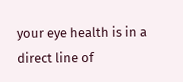your eye health is in a direct line of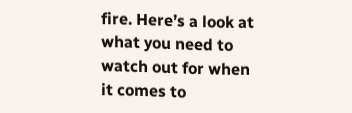fire. Here’s a look at what you need to watch out for when it comes to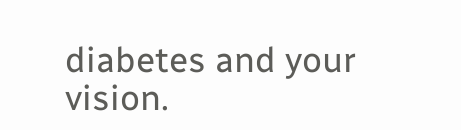diabetes and your vision.